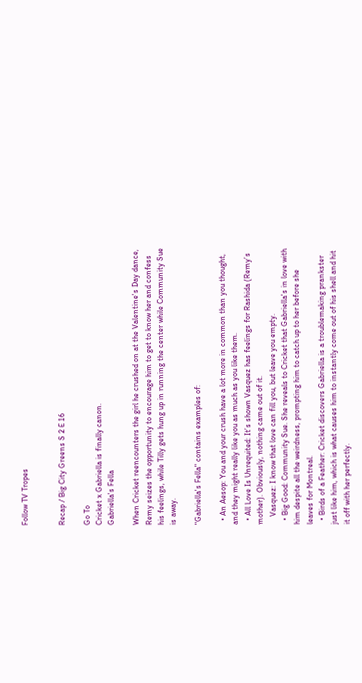Follow TV Tropes


Recap / Big City Greens S 2 E 16

Go To
Cricket x Gabriella is finally canon.
Gabriella's Fella

When Cricket reencounters the girl he crushed on at the Valentine's Day dance, Remy seizes the opportunity to encourage him to get to know her and confess his feelings, while Tilly gets hung up in running the center while Community Sue is away.

"Gabriella's Fella" contains examples of:

  • An Aesop: You and your crush have a lot more in common than you thought, and they might really like you as much as you like them.
  • All Love Is Unrequited: It’s shown Vasquez has feelings for Rashida (Remy’s mother). Obviously, nothing came out of it.
    Vasquez: I know that love can fill you, but leave you empty.
  • Big Good: Community Sue. She reveals to Cricket that Gabriella's in love with him despite all the weirdness, prompting him to catch up to her before she leaves for Montreal.
  • Birds of a Feather: Cricket discovers Gabriella is a troublemaking prankster just like him, which is what causes him to instantly come out of his shell and hit it off with her perfectly.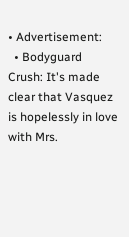• Advertisement:
  • Bodyguard Crush: It's made clear that Vasquez is hopelessly in love with Mrs.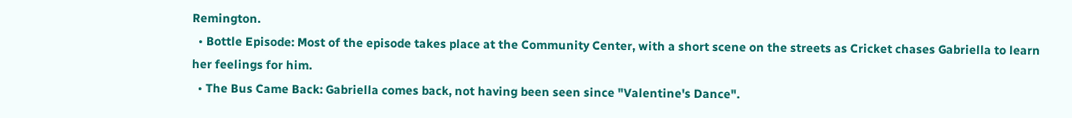Remington.
  • Bottle Episode: Most of the episode takes place at the Community Center, with a short scene on the streets as Cricket chases Gabriella to learn her feelings for him.
  • The Bus Came Back: Gabriella comes back, not having been seen since "Valentine's Dance".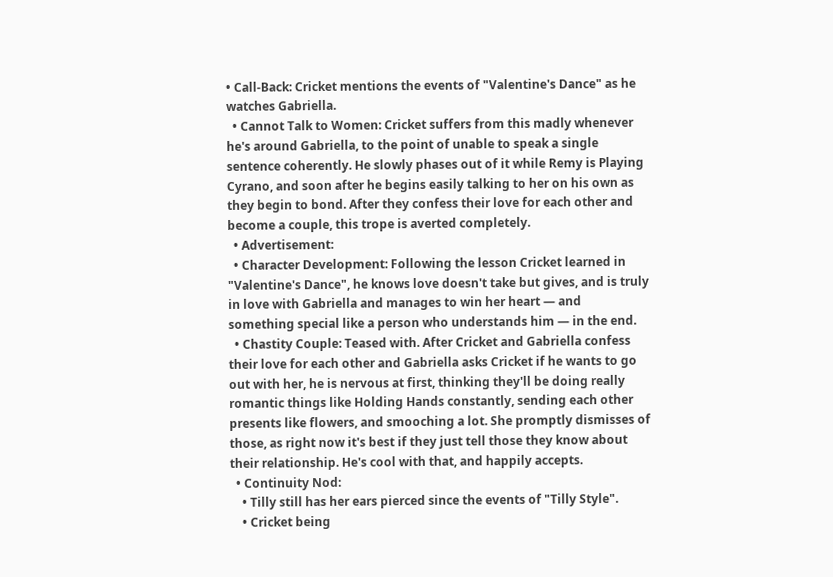• Call-Back: Cricket mentions the events of "Valentine's Dance" as he watches Gabriella.
  • Cannot Talk to Women: Cricket suffers from this madly whenever he's around Gabriella, to the point of unable to speak a single sentence coherently. He slowly phases out of it while Remy is Playing Cyrano, and soon after he begins easily talking to her on his own as they begin to bond. After they confess their love for each other and become a couple, this trope is averted completely.
  • Advertisement:
  • Character Development: Following the lesson Cricket learned in "Valentine's Dance", he knows love doesn't take but gives, and is truly in love with Gabriella and manages to win her heart — and something special like a person who understands him — in the end.
  • Chastity Couple: Teased with. After Cricket and Gabriella confess their love for each other and Gabriella asks Cricket if he wants to go out with her, he is nervous at first, thinking they'll be doing really romantic things like Holding Hands constantly, sending each other presents like flowers, and smooching a lot. She promptly dismisses of those, as right now it's best if they just tell those they know about their relationship. He's cool with that, and happily accepts.
  • Continuity Nod:
    • Tilly still has her ears pierced since the events of "Tilly Style".
    • Cricket being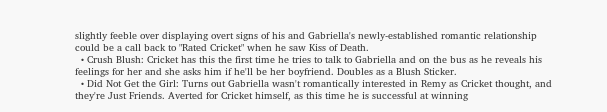slightly feeble over displaying overt signs of his and Gabriella's newly-established romantic relationship could be a call back to "Rated Cricket" when he saw Kiss of Death.
  • Crush Blush: Cricket has this the first time he tries to talk to Gabriella and on the bus as he reveals his feelings for her and she asks him if he'll be her boyfriend. Doubles as a Blush Sticker.
  • Did Not Get the Girl: Turns out Gabriella wasn't romantically interested in Remy as Cricket thought, and they're Just Friends. Averted for Cricket himself, as this time he is successful at winning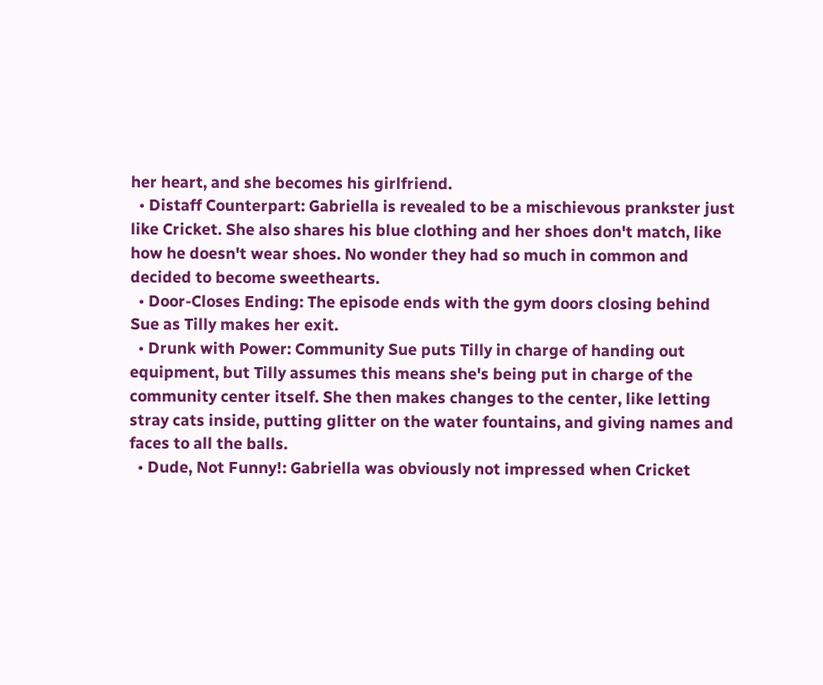her heart, and she becomes his girlfriend.
  • Distaff Counterpart: Gabriella is revealed to be a mischievous prankster just like Cricket. She also shares his blue clothing and her shoes don't match, like how he doesn't wear shoes. No wonder they had so much in common and decided to become sweethearts.
  • Door-Closes Ending: The episode ends with the gym doors closing behind Sue as Tilly makes her exit.
  • Drunk with Power: Community Sue puts Tilly in charge of handing out equipment, but Tilly assumes this means she's being put in charge of the community center itself. She then makes changes to the center, like letting stray cats inside, putting glitter on the water fountains, and giving names and faces to all the balls.
  • Dude, Not Funny!: Gabriella was obviously not impressed when Cricket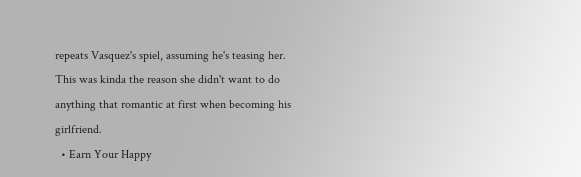repeats Vasquez's spiel, assuming he's teasing her. This was kinda the reason she didn't want to do anything that romantic at first when becoming his girlfriend.
  • Earn Your Happy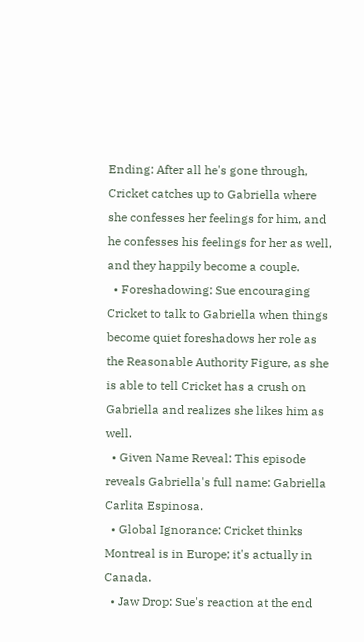Ending: After all he's gone through, Cricket catches up to Gabriella where she confesses her feelings for him, and he confesses his feelings for her as well, and they happily become a couple.
  • Foreshadowing: Sue encouraging Cricket to talk to Gabriella when things become quiet foreshadows her role as the Reasonable Authority Figure, as she is able to tell Cricket has a crush on Gabriella and realizes she likes him as well.
  • Given Name Reveal: This episode reveals Gabriella's full name: Gabriella Carlita Espinosa.
  • Global Ignorance: Cricket thinks Montreal is in Europe; it's actually in Canada.
  • Jaw Drop: Sue's reaction at the end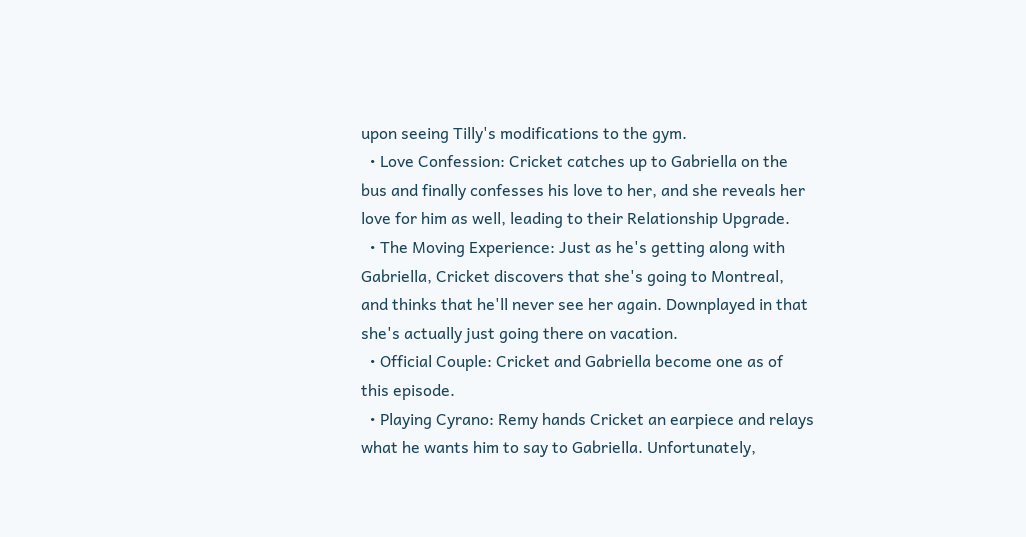upon seeing Tilly's modifications to the gym.
  • Love Confession: Cricket catches up to Gabriella on the bus and finally confesses his love to her, and she reveals her love for him as well, leading to their Relationship Upgrade.
  • The Moving Experience: Just as he's getting along with Gabriella, Cricket discovers that she's going to Montreal, and thinks that he'll never see her again. Downplayed in that she's actually just going there on vacation.
  • Official Couple: Cricket and Gabriella become one as of this episode.
  • Playing Cyrano: Remy hands Cricket an earpiece and relays what he wants him to say to Gabriella. Unfortunately,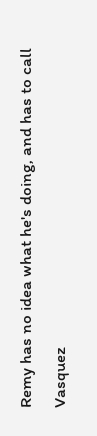Remy has no idea what he's doing, and has to call Vasquez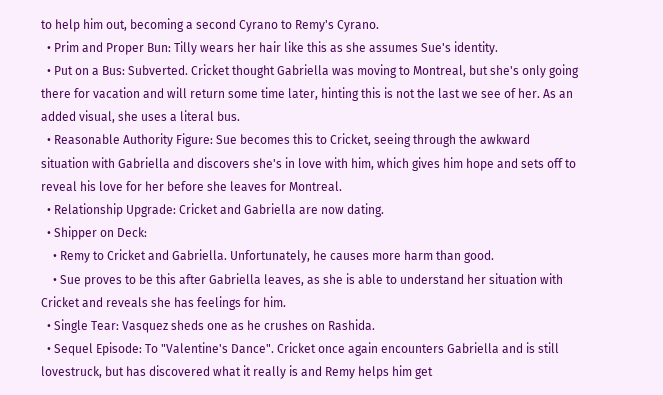to help him out, becoming a second Cyrano to Remy's Cyrano.
  • Prim and Proper Bun: Tilly wears her hair like this as she assumes Sue's identity.
  • Put on a Bus: Subverted. Cricket thought Gabriella was moving to Montreal, but she's only going there for vacation and will return some time later, hinting this is not the last we see of her. As an added visual, she uses a literal bus.
  • Reasonable Authority Figure: Sue becomes this to Cricket, seeing through the awkward situation with Gabriella and discovers she's in love with him, which gives him hope and sets off to reveal his love for her before she leaves for Montreal.
  • Relationship Upgrade: Cricket and Gabriella are now dating.
  • Shipper on Deck:
    • Remy to Cricket and Gabriella. Unfortunately, he causes more harm than good.
    • Sue proves to be this after Gabriella leaves, as she is able to understand her situation with Cricket and reveals she has feelings for him.
  • Single Tear: Vasquez sheds one as he crushes on Rashida.
  • Sequel Episode: To "Valentine's Dance". Cricket once again encounters Gabriella and is still lovestruck, but has discovered what it really is and Remy helps him get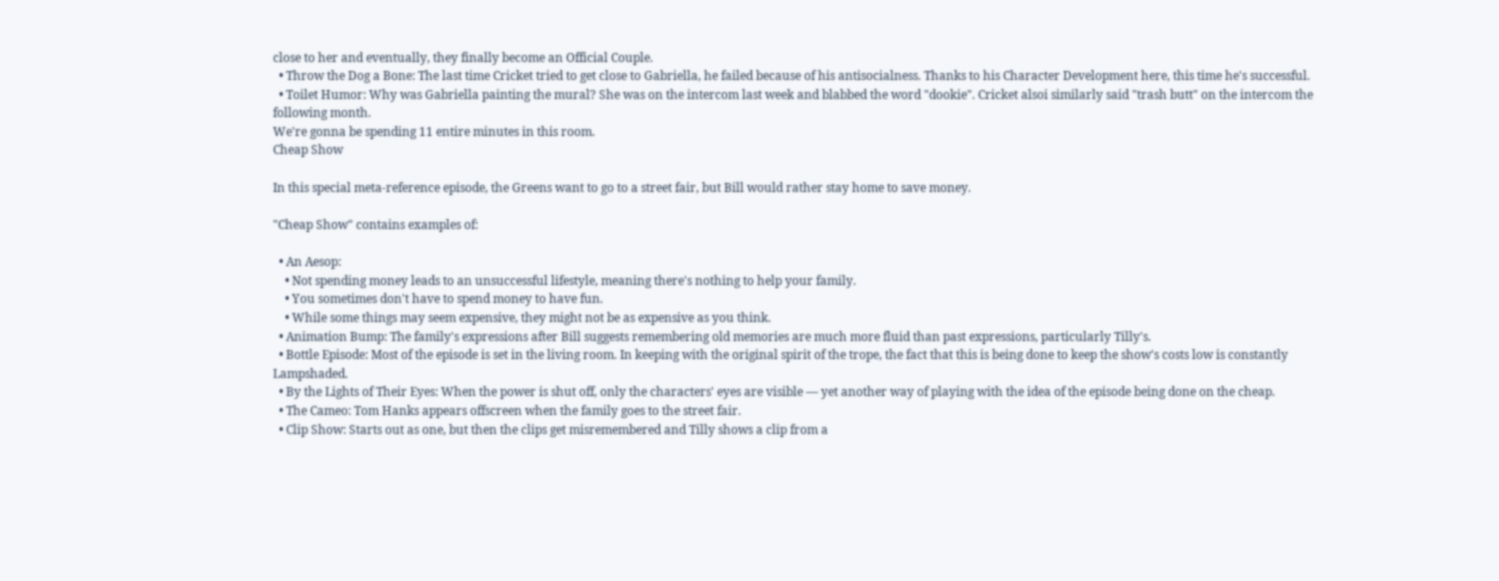close to her and eventually, they finally become an Official Couple.
  • Throw the Dog a Bone: The last time Cricket tried to get close to Gabriella, he failed because of his antisocialness. Thanks to his Character Development here, this time he's successful.
  • Toilet Humor: Why was Gabriella painting the mural? She was on the intercom last week and blabbed the word "dookie". Cricket alsoi similarly said "trash butt" on the intercom the following month.
We're gonna be spending 11 entire minutes in this room.
Cheap Show

In this special meta-reference episode, the Greens want to go to a street fair, but Bill would rather stay home to save money.

"Cheap Show" contains examples of:

  • An Aesop:
    • Not spending money leads to an unsuccessful lifestyle, meaning there's nothing to help your family.
    • You sometimes don't have to spend money to have fun.
    • While some things may seem expensive, they might not be as expensive as you think.
  • Animation Bump: The family's expressions after Bill suggests remembering old memories are much more fluid than past expressions, particularly Tilly's.
  • Bottle Episode: Most of the episode is set in the living room. In keeping with the original spirit of the trope, the fact that this is being done to keep the show's costs low is constantly Lampshaded.
  • By the Lights of Their Eyes: When the power is shut off, only the characters' eyes are visible — yet another way of playing with the idea of the episode being done on the cheap.
  • The Cameo: Tom Hanks appears offscreen when the family goes to the street fair.
  • Clip Show: Starts out as one, but then the clips get misremembered and Tilly shows a clip from a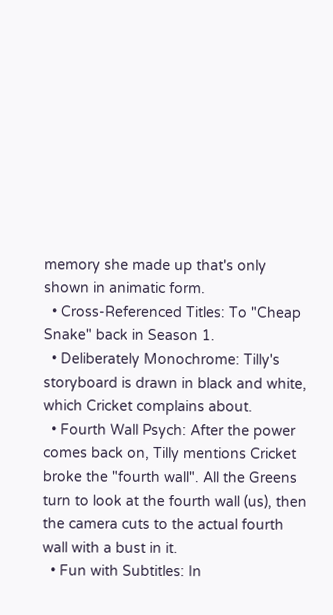memory she made up that's only shown in animatic form.
  • Cross-Referenced Titles: To "Cheap Snake" back in Season 1.
  • Deliberately Monochrome: Tilly's storyboard is drawn in black and white, which Cricket complains about.
  • Fourth Wall Psych: After the power comes back on, Tilly mentions Cricket broke the "fourth wall". All the Greens turn to look at the fourth wall (us), then the camera cuts to the actual fourth wall with a bust in it.
  • Fun with Subtitles: In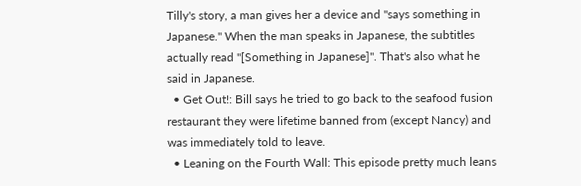Tilly's story, a man gives her a device and "says something in Japanese." When the man speaks in Japanese, the subtitles actually read "[Something in Japanese]". That's also what he said in Japanese.
  • Get Out!: Bill says he tried to go back to the seafood fusion restaurant they were lifetime banned from (except Nancy) and was immediately told to leave.
  • Leaning on the Fourth Wall: This episode pretty much leans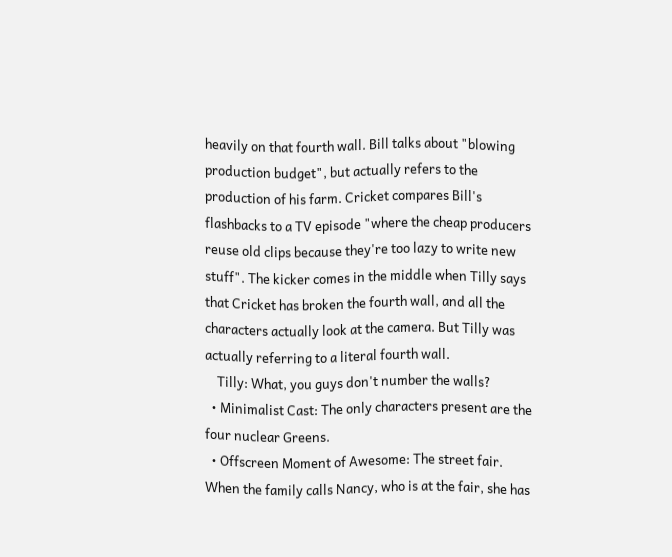heavily on that fourth wall. Bill talks about "blowing production budget", but actually refers to the production of his farm. Cricket compares Bill's flashbacks to a TV episode "where the cheap producers reuse old clips because they're too lazy to write new stuff". The kicker comes in the middle when Tilly says that Cricket has broken the fourth wall, and all the characters actually look at the camera. But Tilly was actually referring to a literal fourth wall.
    Tilly: What, you guys don't number the walls?
  • Minimalist Cast: The only characters present are the four nuclear Greens.
  • Offscreen Moment of Awesome: The street fair. When the family calls Nancy, who is at the fair, she has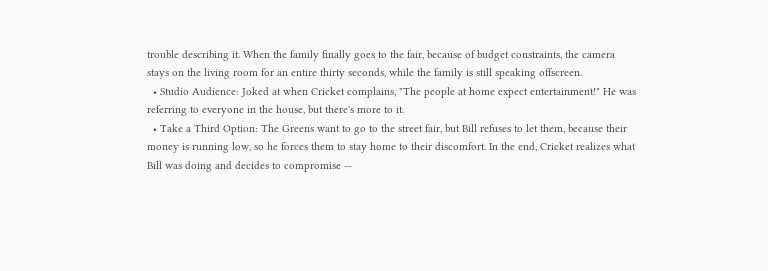trouble describing it. When the family finally goes to the fair, because of budget constraints, the camera stays on the living room for an entire thirty seconds, while the family is still speaking offscreen.
  • Studio Audience: Joked at when Cricket complains, "The people at home expect entertainment!" He was referring to everyone in the house, but there's more to it.
  • Take a Third Option: The Greens want to go to the street fair, but Bill refuses to let them, because their money is running low, so he forces them to stay home to their discomfort. In the end, Cricket realizes what Bill was doing and decides to compromise —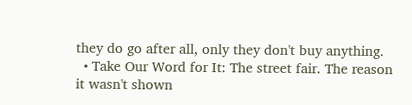they do go after all, only they don't buy anything.
  • Take Our Word for It: The street fair. The reason it wasn't shown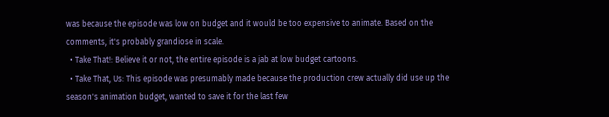was because the episode was low on budget and it would be too expensive to animate. Based on the comments, it's probably grandiose in scale.
  • Take That!: Believe it or not, the entire episode is a jab at low budget cartoons.
  • Take That, Us: This episode was presumably made because the production crew actually did use up the season's animation budget, wanted to save it for the last few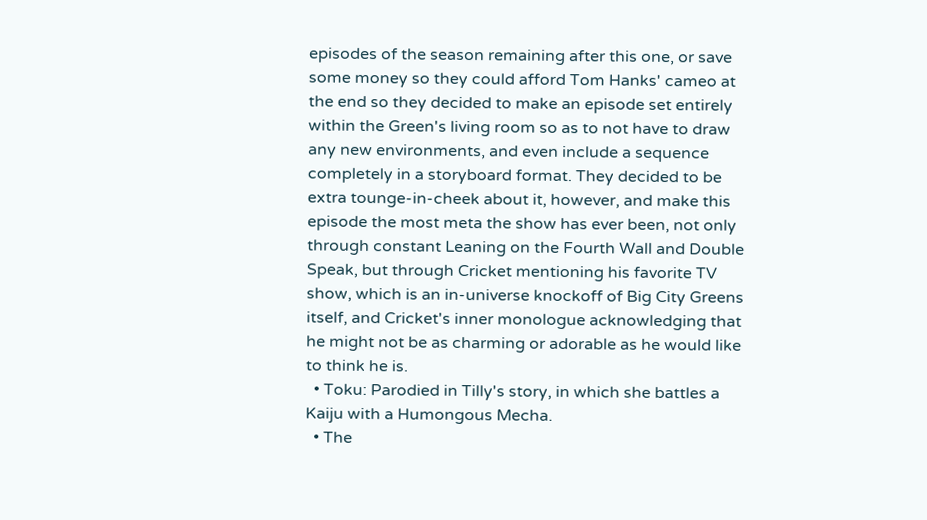episodes of the season remaining after this one, or save some money so they could afford Tom Hanks' cameo at the end so they decided to make an episode set entirely within the Green's living room so as to not have to draw any new environments, and even include a sequence completely in a storyboard format. They decided to be extra tounge-in-cheek about it, however, and make this episode the most meta the show has ever been, not only through constant Leaning on the Fourth Wall and Double Speak, but through Cricket mentioning his favorite TV show, which is an in-universe knockoff of Big City Greens itself, and Cricket's inner monologue acknowledging that he might not be as charming or adorable as he would like to think he is.
  • Toku: Parodied in Tilly's story, in which she battles a Kaiju with a Humongous Mecha.
  • The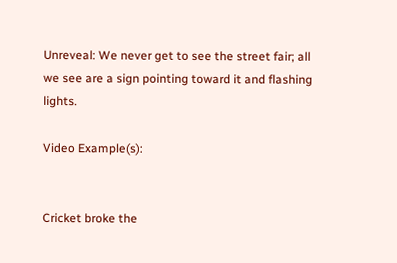Unreveal: We never get to see the street fair; all we see are a sign pointing toward it and flashing lights.

Video Example(s):


Cricket broke the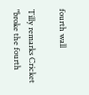fourth wall

Tilly remarks Cricket "broke the fourth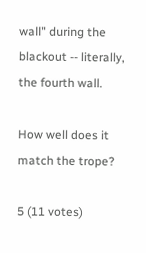wall" during the blackout -- literally, the fourth wall.

How well does it match the trope?

5 (11 votes)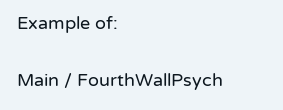Example of:

Main / FourthWallPsych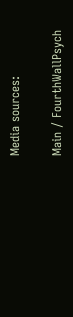Media sources:

Main / FourthWallPsych